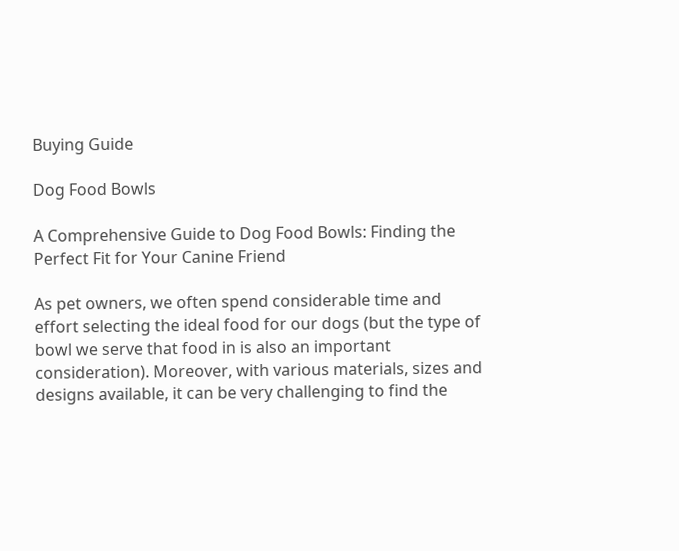Buying Guide

Dog Food Bowls

A Comprehensive Guide to Dog Food Bowls: Finding the Perfect Fit for Your Canine Friend

As pet owners, we often spend considerable time and effort selecting the ideal food for our dogs (but the type of bowl we serve that food in is also an important consideration). Moreover, with various materials, sizes and designs available, it can be very challenging to find the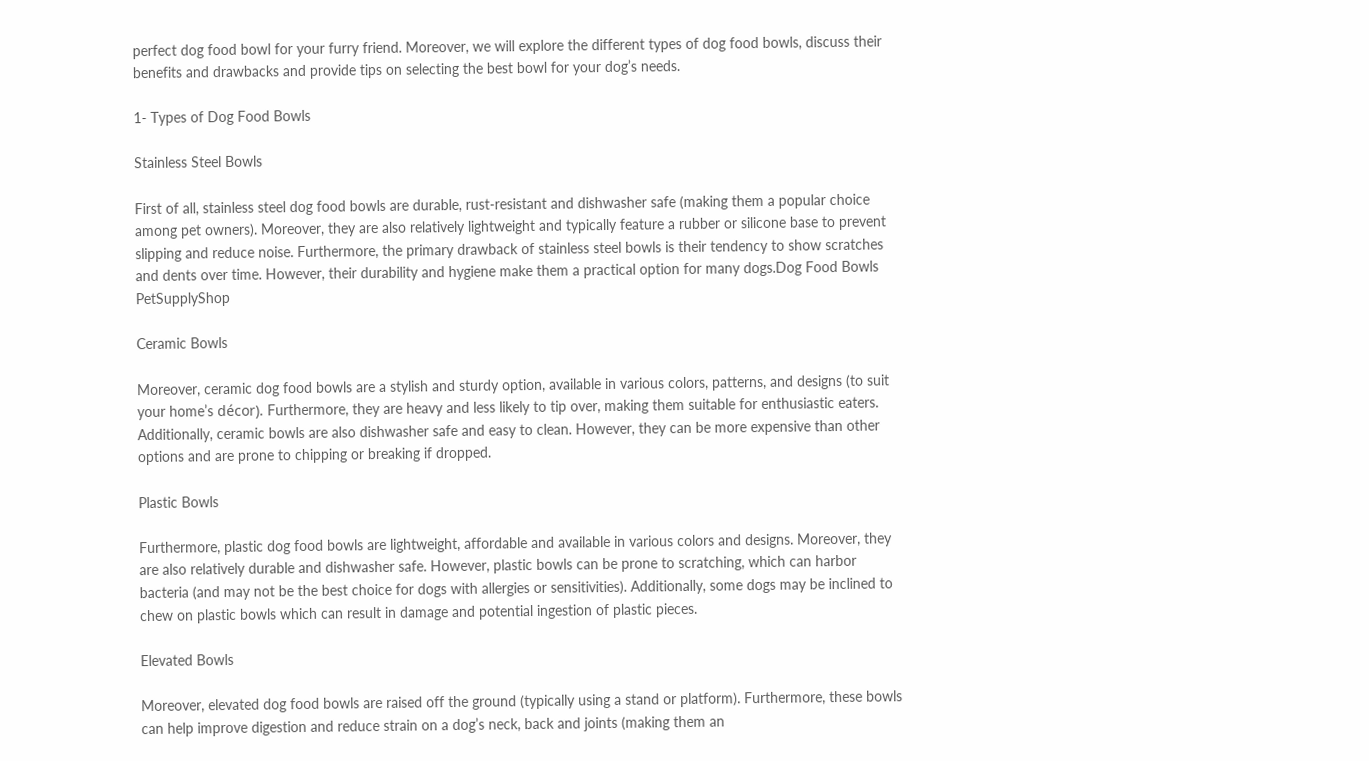perfect dog food bowl for your furry friend. Moreover, we will explore the different types of dog food bowls, discuss their benefits and drawbacks and provide tips on selecting the best bowl for your dog’s needs.

1- Types of Dog Food Bowls

Stainless Steel Bowls

First of all, stainless steel dog food bowls are durable, rust-resistant and dishwasher safe (making them a popular choice among pet owners). Moreover, they are also relatively lightweight and typically feature a rubber or silicone base to prevent slipping and reduce noise. Furthermore, the primary drawback of stainless steel bowls is their tendency to show scratches and dents over time. However, their durability and hygiene make them a practical option for many dogs.Dog Food Bowls PetSupplyShop

Ceramic Bowls

Moreover, ceramic dog food bowls are a stylish and sturdy option, available in various colors, patterns, and designs (to suit your home’s décor). Furthermore, they are heavy and less likely to tip over, making them suitable for enthusiastic eaters. Additionally, ceramic bowls are also dishwasher safe and easy to clean. However, they can be more expensive than other options and are prone to chipping or breaking if dropped.

Plastic Bowls

Furthermore, plastic dog food bowls are lightweight, affordable and available in various colors and designs. Moreover, they are also relatively durable and dishwasher safe. However, plastic bowls can be prone to scratching, which can harbor bacteria (and may not be the best choice for dogs with allergies or sensitivities). Additionally, some dogs may be inclined to chew on plastic bowls which can result in damage and potential ingestion of plastic pieces.

Elevated Bowls

Moreover, elevated dog food bowls are raised off the ground (typically using a stand or platform). Furthermore, these bowls can help improve digestion and reduce strain on a dog’s neck, back and joints (making them an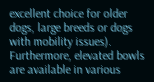excellent choice for older dogs, large breeds or dogs with mobility issues). Furthermore, elevated bowls are available in various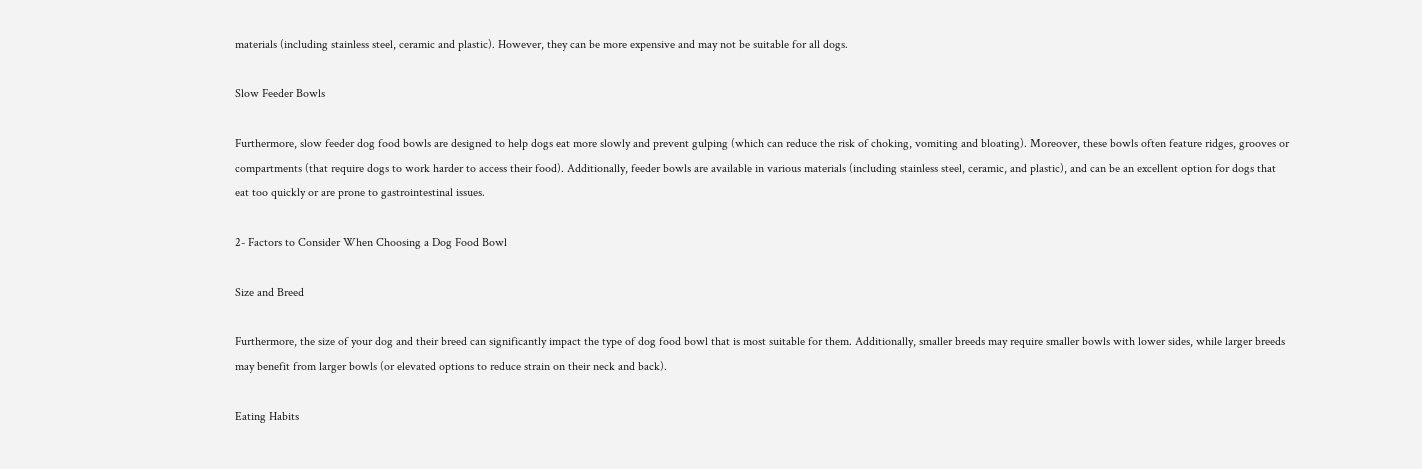materials (including stainless steel, ceramic and plastic). However, they can be more expensive and may not be suitable for all dogs.

Slow Feeder Bowls

Furthermore, slow feeder dog food bowls are designed to help dogs eat more slowly and prevent gulping (which can reduce the risk of choking, vomiting and bloating). Moreover, these bowls often feature ridges, grooves or compartments (that require dogs to work harder to access their food). Additionally, feeder bowls are available in various materials (including stainless steel, ceramic, and plastic), and can be an excellent option for dogs that eat too quickly or are prone to gastrointestinal issues.

2- Factors to Consider When Choosing a Dog Food Bowl

Size and Breed

Furthermore, the size of your dog and their breed can significantly impact the type of dog food bowl that is most suitable for them. Additionally, smaller breeds may require smaller bowls with lower sides, while larger breeds may benefit from larger bowls (or elevated options to reduce strain on their neck and back).

Eating Habits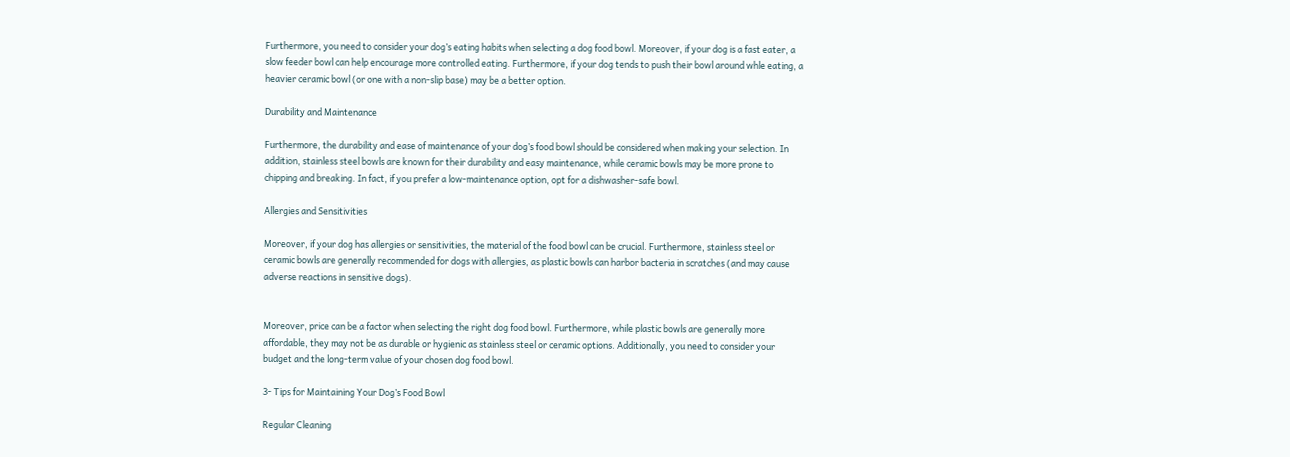Furthermore, you need to consider your dog’s eating habits when selecting a dog food bowl. Moreover, if your dog is a fast eater, a slow feeder bowl can help encourage more controlled eating. Furthermore, if your dog tends to push their bowl around whle eating, a heavier ceramic bowl (or one with a non-slip base) may be a better option.

Durability and Maintenance

Furthermore, the durability and ease of maintenance of your dog’s food bowl should be considered when making your selection. In addition, stainless steel bowls are known for their durability and easy maintenance, while ceramic bowls may be more prone to chipping and breaking. In fact, if you prefer a low-maintenance option, opt for a dishwasher-safe bowl.

Allergies and Sensitivities

Moreover, if your dog has allergies or sensitivities, the material of the food bowl can be crucial. Furthermore, stainless steel or ceramic bowls are generally recommended for dogs with allergies, as plastic bowls can harbor bacteria in scratches (and may cause adverse reactions in sensitive dogs).


Moreover, price can be a factor when selecting the right dog food bowl. Furthermore, while plastic bowls are generally more affordable, they may not be as durable or hygienic as stainless steel or ceramic options. Additionally, you need to consider your budget and the long-term value of your chosen dog food bowl.

3- Tips for Maintaining Your Dog’s Food Bowl

Regular Cleaning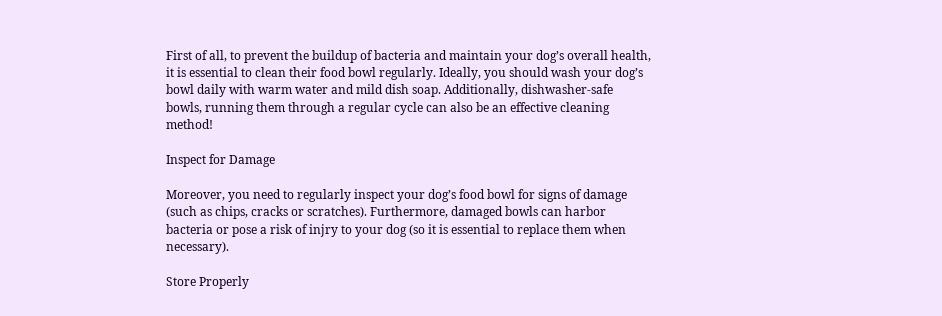First of all, to prevent the buildup of bacteria and maintain your dog’s overall health, it is essential to clean their food bowl regularly. Ideally, you should wash your dog’s bowl daily with warm water and mild dish soap. Additionally, dishwasher-safe bowls, running them through a regular cycle can also be an effective cleaning method!

Inspect for Damage

Moreover, you need to regularly inspect your dog’s food bowl for signs of damage (such as chips, cracks or scratches). Furthermore, damaged bowls can harbor bacteria or pose a risk of injry to your dog (so it is essential to replace them when necessary).

Store Properly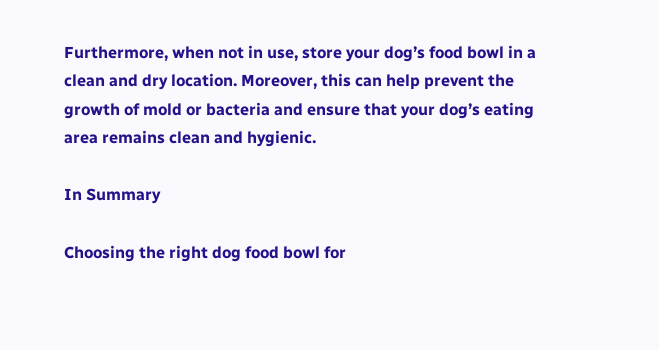Furthermore, when not in use, store your dog’s food bowl in a clean and dry location. Moreover, this can help prevent the growth of mold or bacteria and ensure that your dog’s eating area remains clean and hygienic.

In Summary

Choosing the right dog food bowl for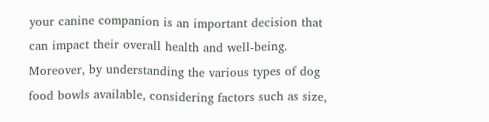your canine companion is an important decision that can impact their overall health and well-being. Moreover, by understanding the various types of dog food bowls available, considering factors such as size,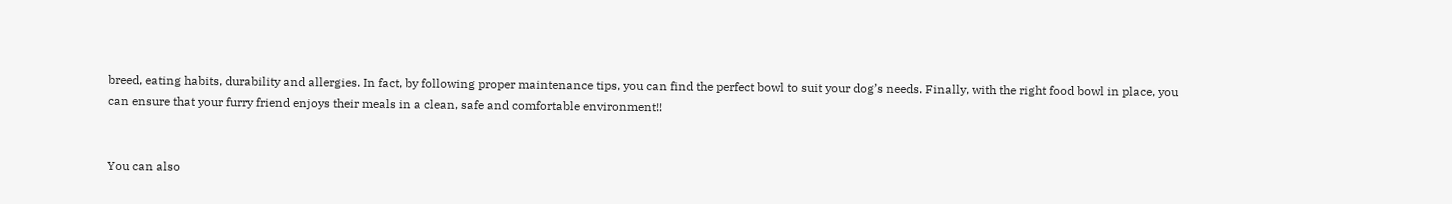breed, eating habits, durability and allergies. In fact, by following proper maintenance tips, you can find the perfect bowl to suit your dog’s needs. Finally, with the right food bowl in place, you can ensure that your furry friend enjoys their meals in a clean, safe and comfortable environment!!


You can also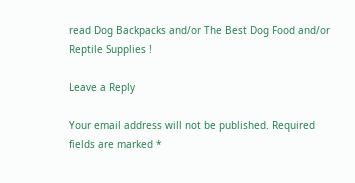read Dog Backpacks and/or The Best Dog Food and/or Reptile Supplies !

Leave a Reply

Your email address will not be published. Required fields are marked *